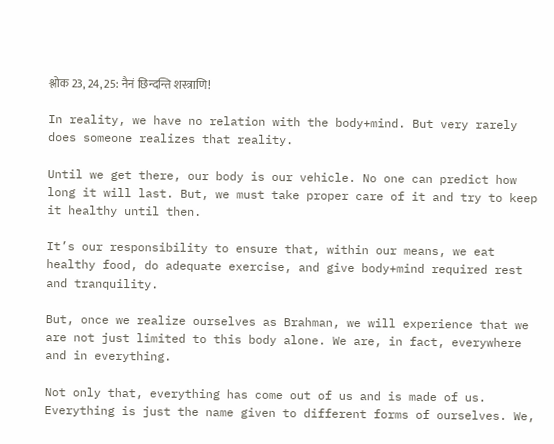श्लोक 23, 24, 25: नैनं छिन्दन्ति शस्त्राणि!

In reality, we have no relation with the body+mind. But very rarely does someone realizes that reality.

Until we get there, our body is our vehicle. No one can predict how long it will last. But, we must take proper care of it and try to keep it healthy until then.

It’s our responsibility to ensure that, within our means, we eat healthy food, do adequate exercise, and give body+mind required rest and tranquility.

But, once we realize ourselves as Brahman, we will experience that we are not just limited to this body alone. We are, in fact, everywhere and in everything.

Not only that, everything has come out of us and is made of us. Everything is just the name given to different forms of ourselves. We,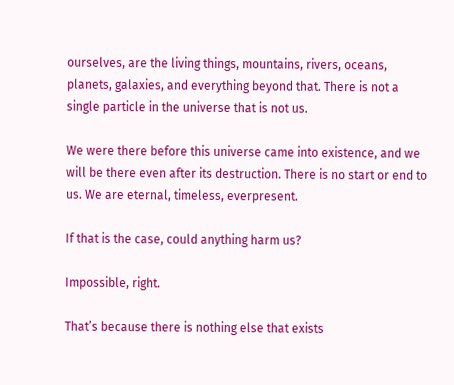ourselves, are the living things, mountains, rivers, oceans, planets, galaxies, and everything beyond that. There is not a single particle in the universe that is not us.

We were there before this universe came into existence, and we will be there even after its destruction. There is no start or end to us. We are eternal, timeless, everpresent.

If that is the case, could anything harm us?

Impossible, right.

That’s because there is nothing else that exists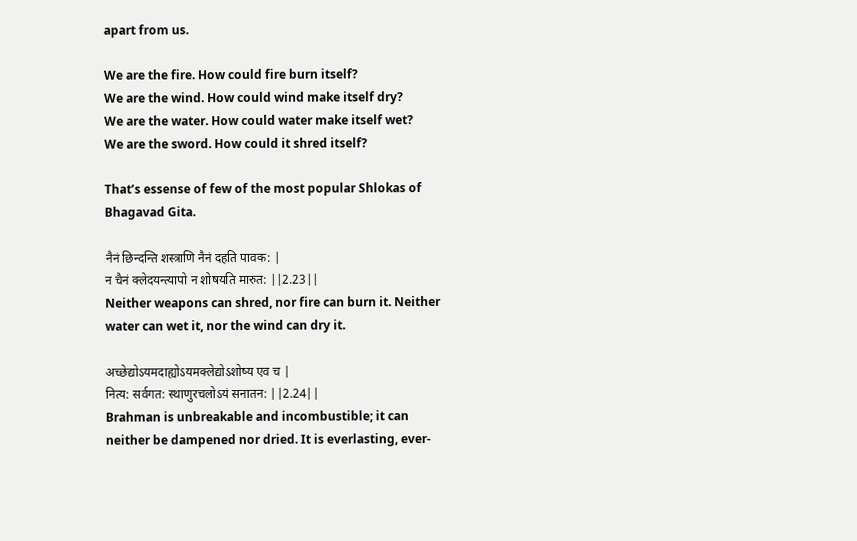apart from us.

We are the fire. How could fire burn itself?
We are the wind. How could wind make itself dry?
We are the water. How could water make itself wet?
We are the sword. How could it shred itself?

That’s essense of few of the most popular Shlokas of Bhagavad Gita.

नैनं छिन्दन्ति शस्त्राणि नैनं दहति पावक: |
न चैनं क्लेदयन्त्यापो न शोषयति मारुत: ||2.23||
Neither weapons can shred, nor fire can burn it. Neither water can wet it, nor the wind can dry it.

अच्छेद्योऽयमदाह्योऽयमक्लेद्योऽशोष्य एव च |
नित्य: सर्वगत: स्थाणुरचलोऽयं सनातन: ||2.24||
Brahman is unbreakable and incombustible; it can neither be dampened nor dried. It is everlasting, ever-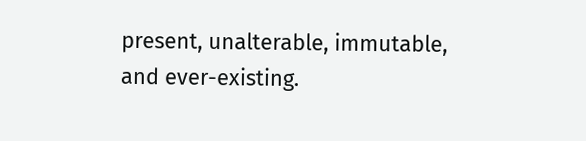present, unalterable, immutable, and ever-existing.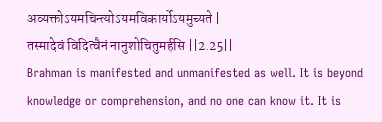अव्यक्तोऽयमचिन्त्योऽयमविकार्योऽयमुच्यते |
तस्मादेवं विदित्वैनं नानुशोचितुमर्हसि ||2.25||
Brahman is manifested and unmanifested as well. It is beyond knowledge or comprehension, and no one can know it. It is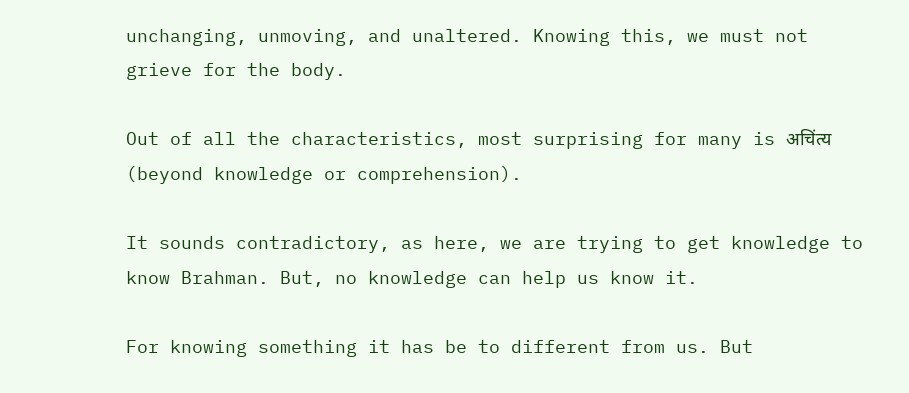unchanging, unmoving, and unaltered. Knowing this, we must not grieve for the body.

Out of all the characteristics, most surprising for many is अचिंत्य (beyond knowledge or comprehension).

It sounds contradictory, as here, we are trying to get knowledge to know Brahman. But, no knowledge can help us know it.

For knowing something it has be to different from us. But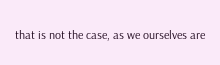that is not the case, as we ourselves are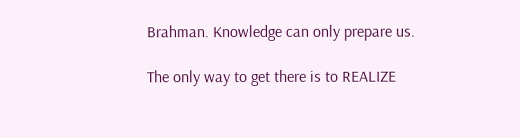Brahman. Knowledge can only prepare us.

The only way to get there is to REALIZE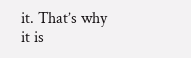it. That’s why it is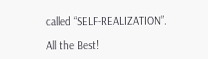called “SELF-REALIZATION”.

All the Best!